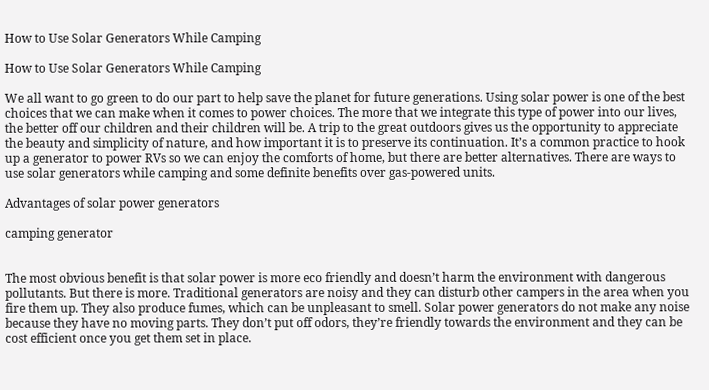How to Use Solar Generators While Camping

How to Use Solar Generators While Camping

We all want to go green to do our part to help save the planet for future generations. Using solar power is one of the best choices that we can make when it comes to power choices. The more that we integrate this type of power into our lives, the better off our children and their children will be. A trip to the great outdoors gives us the opportunity to appreciate the beauty and simplicity of nature, and how important it is to preserve its continuation. It’s a common practice to hook up a generator to power RVs so we can enjoy the comforts of home, but there are better alternatives. There are ways to use solar generators while camping and some definite benefits over gas-powered units.

Advantages of solar power generators

camping generator


The most obvious benefit is that solar power is more eco friendly and doesn’t harm the environment with dangerous pollutants. But there is more. Traditional generators are noisy and they can disturb other campers in the area when you fire them up. They also produce fumes, which can be unpleasant to smell. Solar power generators do not make any noise because they have no moving parts. They don’t put off odors, they’re friendly towards the environment and they can be cost efficient once you get them set in place.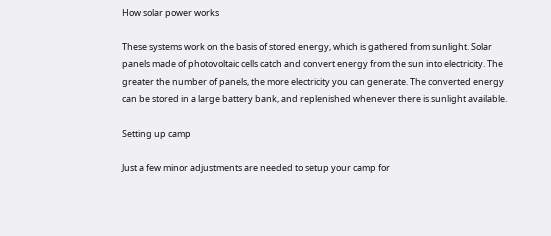How solar power works

These systems work on the basis of stored energy, which is gathered from sunlight. Solar panels made of photovoltaic cells catch and convert energy from the sun into electricity. The greater the number of panels, the more electricity you can generate. The converted energy can be stored in a large battery bank, and replenished whenever there is sunlight available.

Setting up camp

Just a few minor adjustments are needed to setup your camp for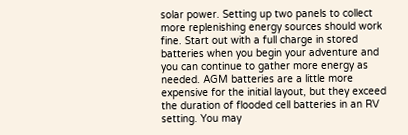solar power. Setting up two panels to collect more replenishing energy sources should work fine. Start out with a full charge in stored batteries when you begin your adventure and you can continue to gather more energy as needed. AGM batteries are a little more expensive for the initial layout, but they exceed the duration of flooded cell batteries in an RV setting. You may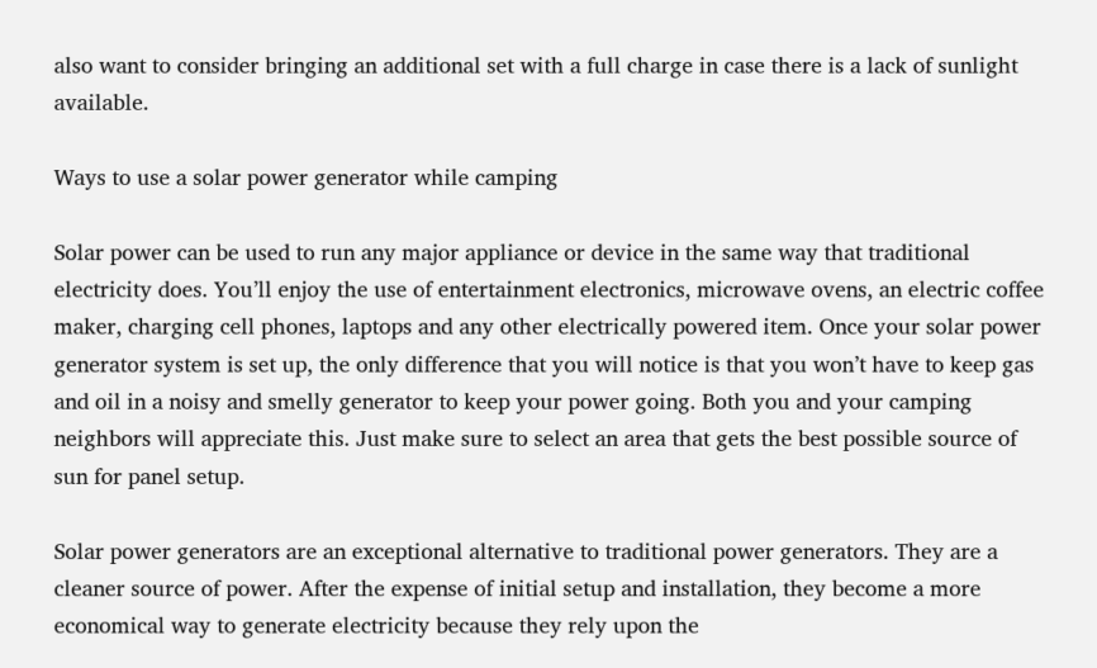also want to consider bringing an additional set with a full charge in case there is a lack of sunlight available.

Ways to use a solar power generator while camping

Solar power can be used to run any major appliance or device in the same way that traditional electricity does. You’ll enjoy the use of entertainment electronics, microwave ovens, an electric coffee maker, charging cell phones, laptops and any other electrically powered item. Once your solar power generator system is set up, the only difference that you will notice is that you won’t have to keep gas and oil in a noisy and smelly generator to keep your power going. Both you and your camping neighbors will appreciate this. Just make sure to select an area that gets the best possible source of sun for panel setup.

Solar power generators are an exceptional alternative to traditional power generators. They are a cleaner source of power. After the expense of initial setup and installation, they become a more economical way to generate electricity because they rely upon the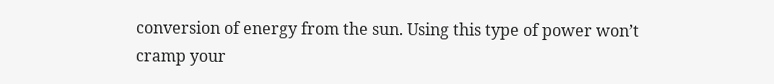conversion of energy from the sun. Using this type of power won’t cramp your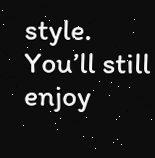style. You’ll still enjoy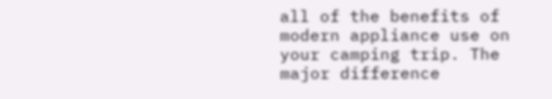all of the benefits of modern appliance use on your camping trip. The major difference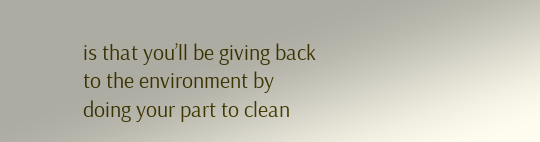is that you’ll be giving back to the environment by doing your part to clean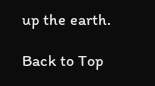up the earth.

Back to Top